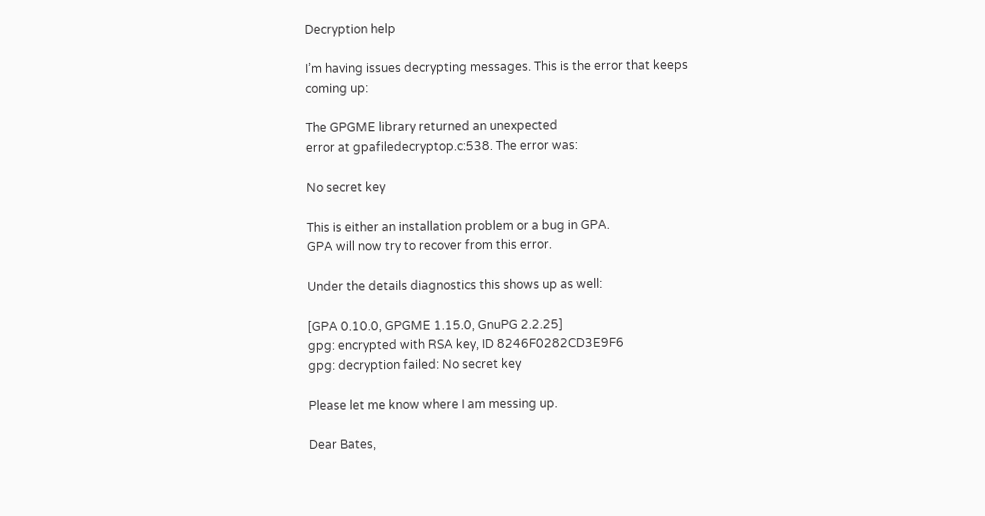Decryption help

I’m having issues decrypting messages. This is the error that keeps coming up:

The GPGME library returned an unexpected
error at gpafiledecryptop.c:538. The error was:

No secret key

This is either an installation problem or a bug in GPA.
GPA will now try to recover from this error.

Under the details diagnostics this shows up as well:

[GPA 0.10.0, GPGME 1.15.0, GnuPG 2.2.25]
gpg: encrypted with RSA key, ID 8246F0282CD3E9F6
gpg: decryption failed: No secret key

Please let me know where I am messing up.

Dear Bates,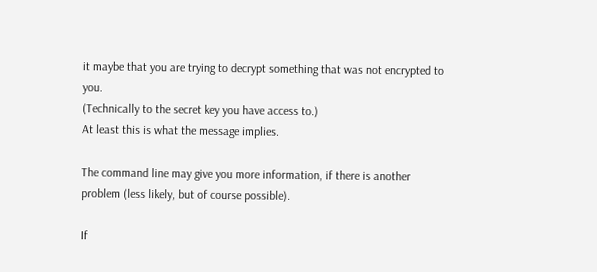it maybe that you are trying to decrypt something that was not encrypted to you.
(Technically to the secret key you have access to.)
At least this is what the message implies.

The command line may give you more information, if there is another problem (less likely, but of course possible).

If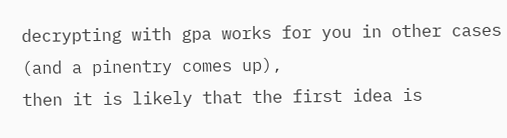decrypting with gpa works for you in other cases (and a pinentry comes up),
then it is likely that the first idea is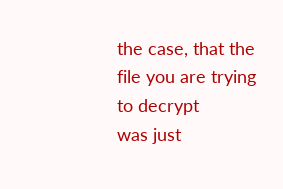the case, that the file you are trying to decrypt
was just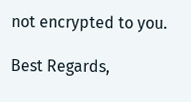not encrypted to you.

Best Regards,